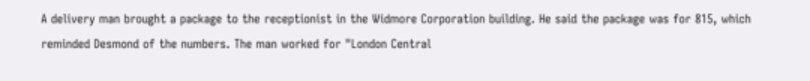A delivery man brought a package to the receptionist in the Widmore Corporation building. He said the package was for 815, which reminded Desmond of the numbers. The man worked for "London Central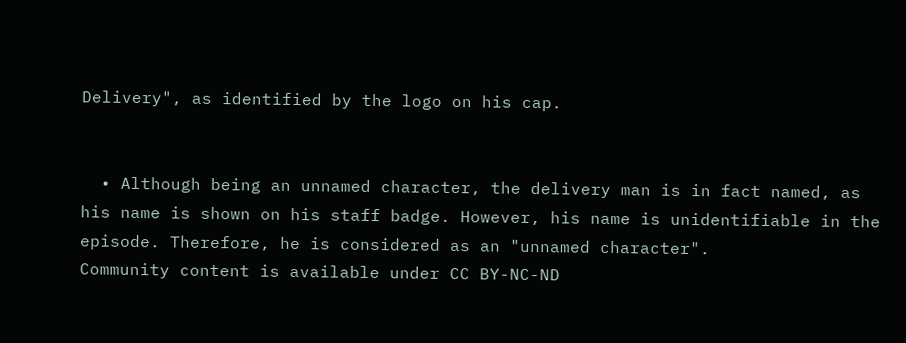Delivery", as identified by the logo on his cap.


  • Although being an unnamed character, the delivery man is in fact named, as his name is shown on his staff badge. However, his name is unidentifiable in the episode. Therefore, he is considered as an "unnamed character".
Community content is available under CC BY-NC-ND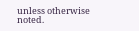unless otherwise noted.